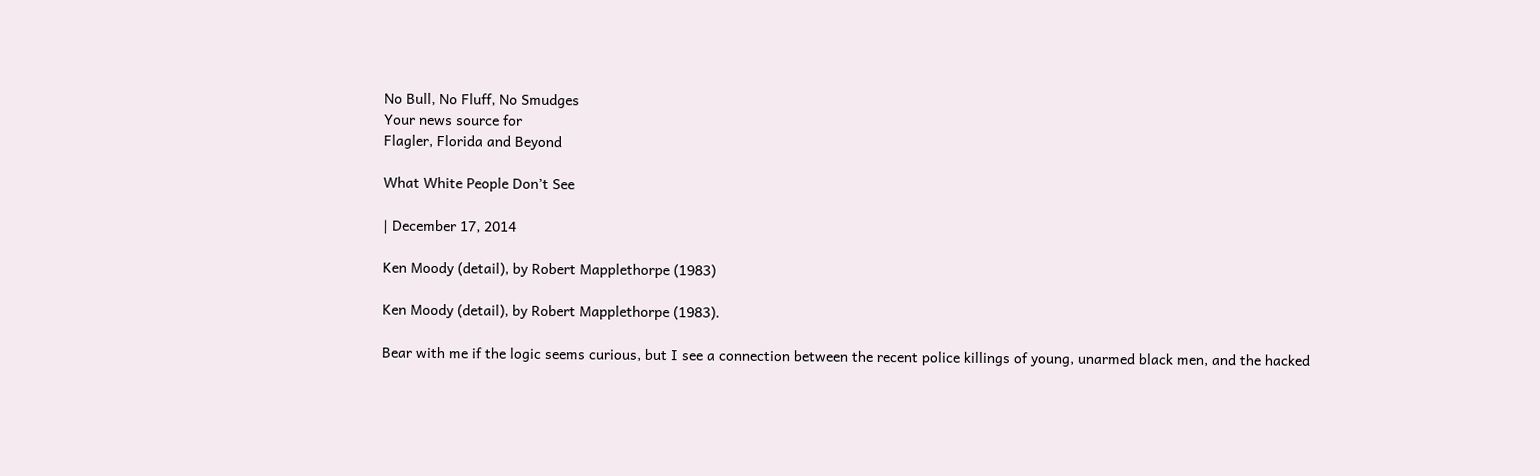No Bull, No Fluff, No Smudges
Your news source for
Flagler, Florida and Beyond

What White People Don’t See

| December 17, 2014

Ken Moody (detail), by Robert Mapplethorpe (1983)

Ken Moody (detail), by Robert Mapplethorpe (1983).

Bear with me if the logic seems curious, but I see a connection between the recent police killings of young, unarmed black men, and the hacked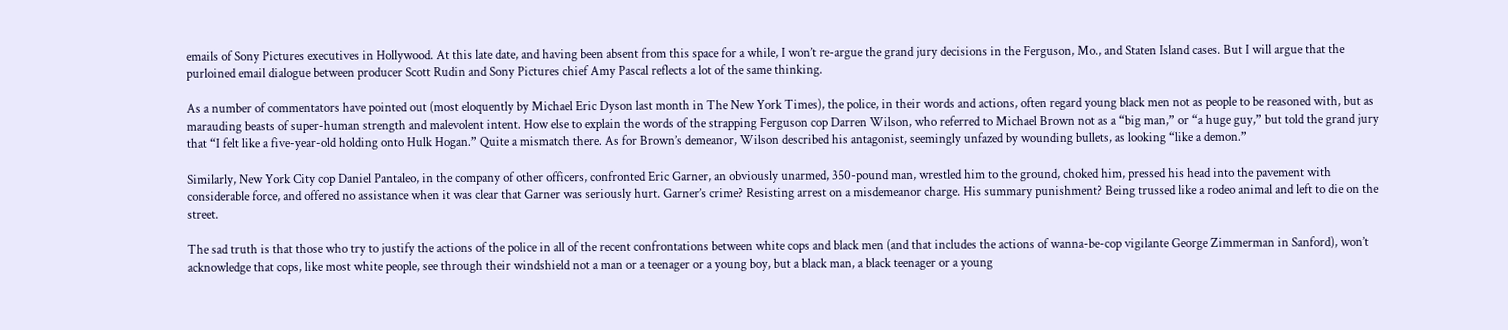emails of Sony Pictures executives in Hollywood. At this late date, and having been absent from this space for a while, I won’t re-argue the grand jury decisions in the Ferguson, Mo., and Staten Island cases. But I will argue that the purloined email dialogue between producer Scott Rudin and Sony Pictures chief Amy Pascal reflects a lot of the same thinking.

As a number of commentators have pointed out (most eloquently by Michael Eric Dyson last month in The New York Times), the police, in their words and actions, often regard young black men not as people to be reasoned with, but as marauding beasts of super-human strength and malevolent intent. How else to explain the words of the strapping Ferguson cop Darren Wilson, who referred to Michael Brown not as a “big man,” or “a huge guy,” but told the grand jury that “I felt like a five-year-old holding onto Hulk Hogan.” Quite a mismatch there. As for Brown’s demeanor, Wilson described his antagonist, seemingly unfazed by wounding bullets, as looking “like a demon.”

Similarly, New York City cop Daniel Pantaleo, in the company of other officers, confronted Eric Garner, an obviously unarmed, 350-pound man, wrestled him to the ground, choked him, pressed his head into the pavement with considerable force, and offered no assistance when it was clear that Garner was seriously hurt. Garner’s crime? Resisting arrest on a misdemeanor charge. His summary punishment? Being trussed like a rodeo animal and left to die on the street.

The sad truth is that those who try to justify the actions of the police in all of the recent confrontations between white cops and black men (and that includes the actions of wanna-be-cop vigilante George Zimmerman in Sanford), won’t acknowledge that cops, like most white people, see through their windshield not a man or a teenager or a young boy, but a black man, a black teenager or a young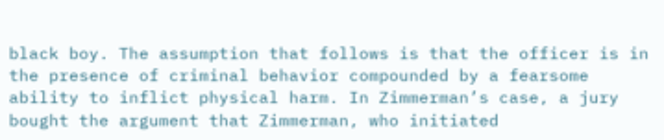black boy. The assumption that follows is that the officer is in the presence of criminal behavior compounded by a fearsome ability to inflict physical harm. In Zimmerman’s case, a jury bought the argument that Zimmerman, who initiated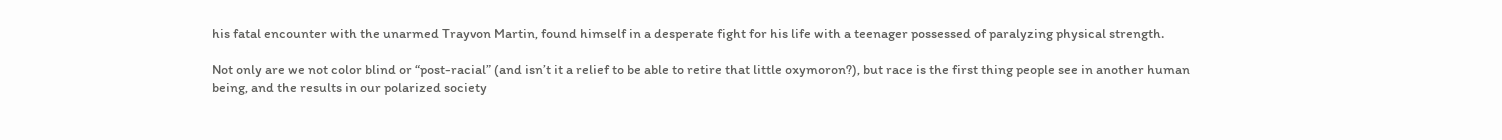his fatal encounter with the unarmed Trayvon Martin, found himself in a desperate fight for his life with a teenager possessed of paralyzing physical strength.

Not only are we not color blind or “post-racial” (and isn’t it a relief to be able to retire that little oxymoron?), but race is the first thing people see in another human being, and the results in our polarized society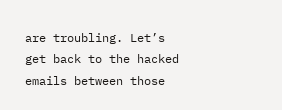are troubling. Let’s get back to the hacked emails between those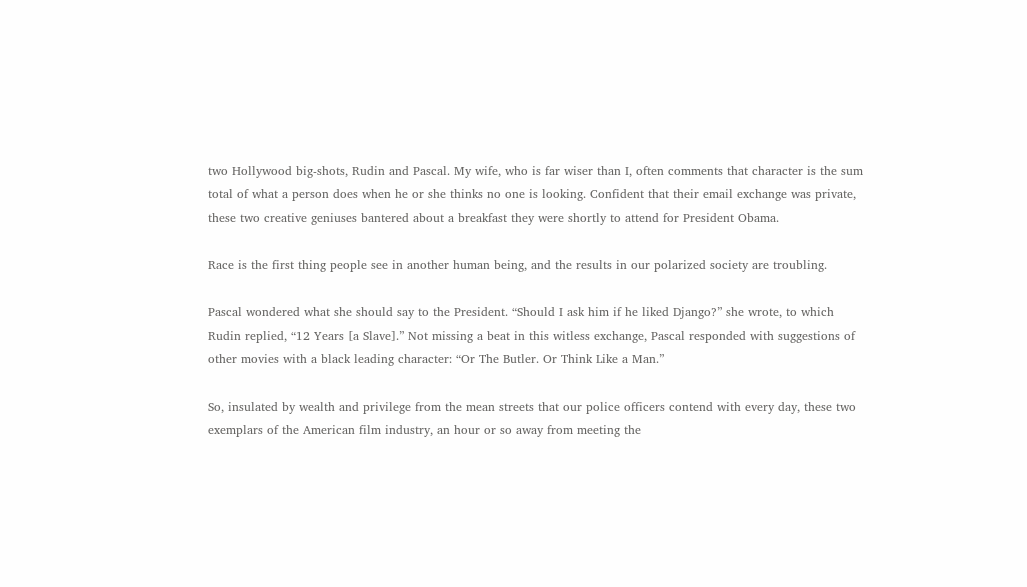two Hollywood big-shots, Rudin and Pascal. My wife, who is far wiser than I, often comments that character is the sum total of what a person does when he or she thinks no one is looking. Confident that their email exchange was private, these two creative geniuses bantered about a breakfast they were shortly to attend for President Obama.

Race is the first thing people see in another human being, and the results in our polarized society are troubling.

Pascal wondered what she should say to the President. “Should I ask him if he liked Django?” she wrote, to which Rudin replied, “12 Years [a Slave].” Not missing a beat in this witless exchange, Pascal responded with suggestions of other movies with a black leading character: “Or The Butler. Or Think Like a Man.”

So, insulated by wealth and privilege from the mean streets that our police officers contend with every day, these two exemplars of the American film industry, an hour or so away from meeting the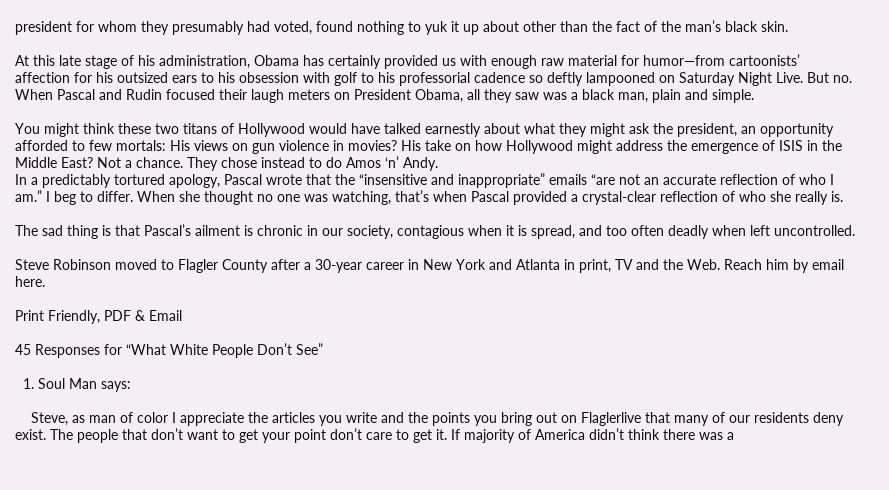president for whom they presumably had voted, found nothing to yuk it up about other than the fact of the man’s black skin.

At this late stage of his administration, Obama has certainly provided us with enough raw material for humor—from cartoonists’ affection for his outsized ears to his obsession with golf to his professorial cadence so deftly lampooned on Saturday Night Live. But no. When Pascal and Rudin focused their laugh meters on President Obama, all they saw was a black man, plain and simple.

You might think these two titans of Hollywood would have talked earnestly about what they might ask the president, an opportunity afforded to few mortals: His views on gun violence in movies? His take on how Hollywood might address the emergence of ISIS in the Middle East? Not a chance. They chose instead to do Amos ‘n’ Andy.
In a predictably tortured apology, Pascal wrote that the “insensitive and inappropriate” emails “are not an accurate reflection of who I am.” I beg to differ. When she thought no one was watching, that’s when Pascal provided a crystal-clear reflection of who she really is.

The sad thing is that Pascal’s ailment is chronic in our society, contagious when it is spread, and too often deadly when left uncontrolled.

Steve Robinson moved to Flagler County after a 30-year career in New York and Atlanta in print, TV and the Web. Reach him by email here.

Print Friendly, PDF & Email

45 Responses for “What White People Don’t See”

  1. Soul Man says:

    Steve, as man of color I appreciate the articles you write and the points you bring out on Flaglerlive that many of our residents deny exist. The people that don’t want to get your point don’t care to get it. If majority of America didn’t think there was a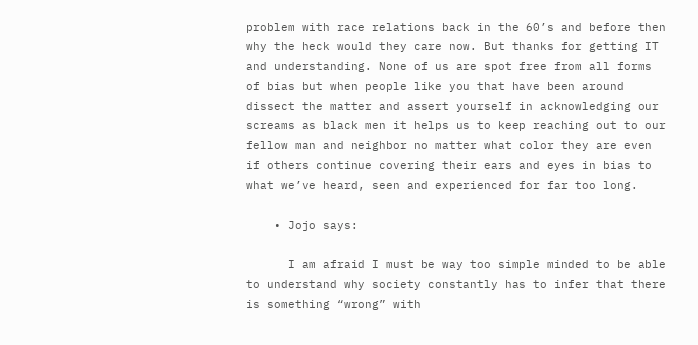problem with race relations back in the 60’s and before then why the heck would they care now. But thanks for getting IT and understanding. None of us are spot free from all forms of bias but when people like you that have been around dissect the matter and assert yourself in acknowledging our screams as black men it helps us to keep reaching out to our fellow man and neighbor no matter what color they are even if others continue covering their ears and eyes in bias to what we’ve heard, seen and experienced for far too long.

    • Jojo says:

      I am afraid I must be way too simple minded to be able to understand why society constantly has to infer that there is something “wrong” with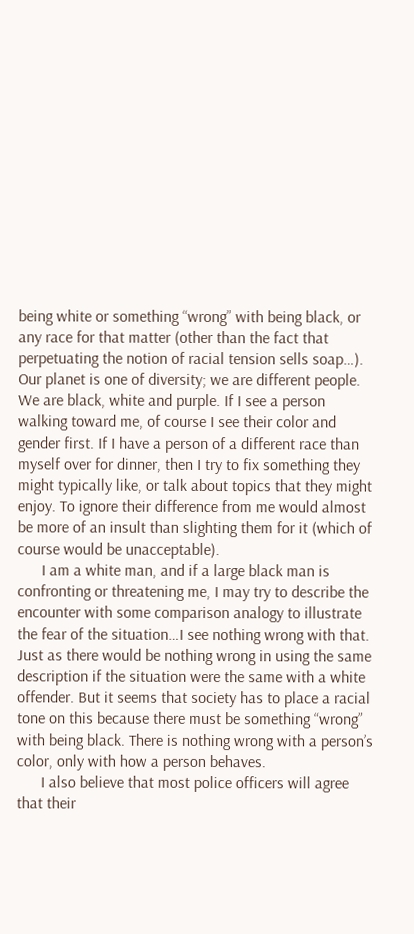being white or something “wrong” with being black, or any race for that matter (other than the fact that perpetuating the notion of racial tension sells soap…). Our planet is one of diversity; we are different people. We are black, white and purple. If I see a person walking toward me, of course I see their color and gender first. If I have a person of a different race than myself over for dinner, then I try to fix something they might typically like, or talk about topics that they might enjoy. To ignore their difference from me would almost be more of an insult than slighting them for it (which of course would be unacceptable).
      I am a white man, and if a large black man is confronting or threatening me, I may try to describe the encounter with some comparison analogy to illustrate the fear of the situation…I see nothing wrong with that. Just as there would be nothing wrong in using the same description if the situation were the same with a white offender. But it seems that society has to place a racial tone on this because there must be something “wrong” with being black. There is nothing wrong with a person’s color, only with how a person behaves.
      I also believe that most police officers will agree that their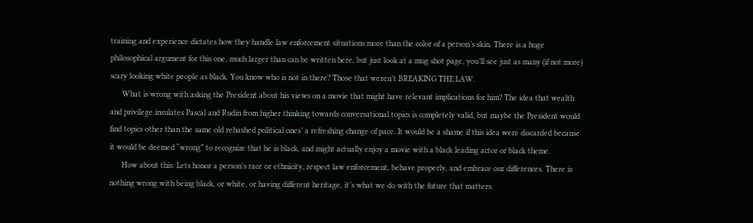training and experience dictates how they handle law enforcement situations more than the color of a person’s skin. There is a huge philosophical argument for this one, much larger than can be written here, but just look at a mug shot page, you’ll see just as many (if not more) scary looking white people as black. You know who is not in there? Those that weren’t BREAKING THE LAW.
      What is wrong with asking the President about his views on a movie that might have relevant implications for him? The idea that wealth and privilege insulates Pascal and Rudin from higher thinking towards conversational topics is completely valid, but maybe the President would find topics other than the same old rehashed political ones’ a refreshing change of pace. It would be a shame if this idea were discarded because it would be deemed “wrong” to recognize that he is black, and might actually enjoy a movie with a black leading actor or black theme.
      How about this: Lets honor a person’s race or ethnicity, respect law enforcement, behave properly, and embrace our differences. There is nothing wrong with being black, or white, or having different heritage, it’s what we do with the future that matters.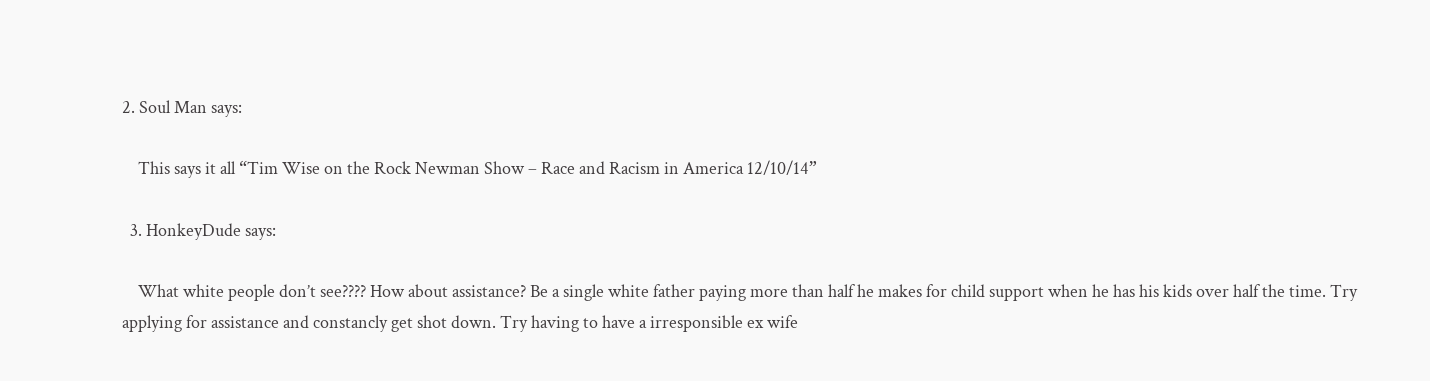2. Soul Man says:

    This says it all “Tim Wise on the Rock Newman Show – Race and Racism in America 12/10/14”

  3. HonkeyDude says:

    What white people don’t see???? How about assistance? Be a single white father paying more than half he makes for child support when he has his kids over half the time. Try applying for assistance and constancly get shot down. Try having to have a irresponsible ex wife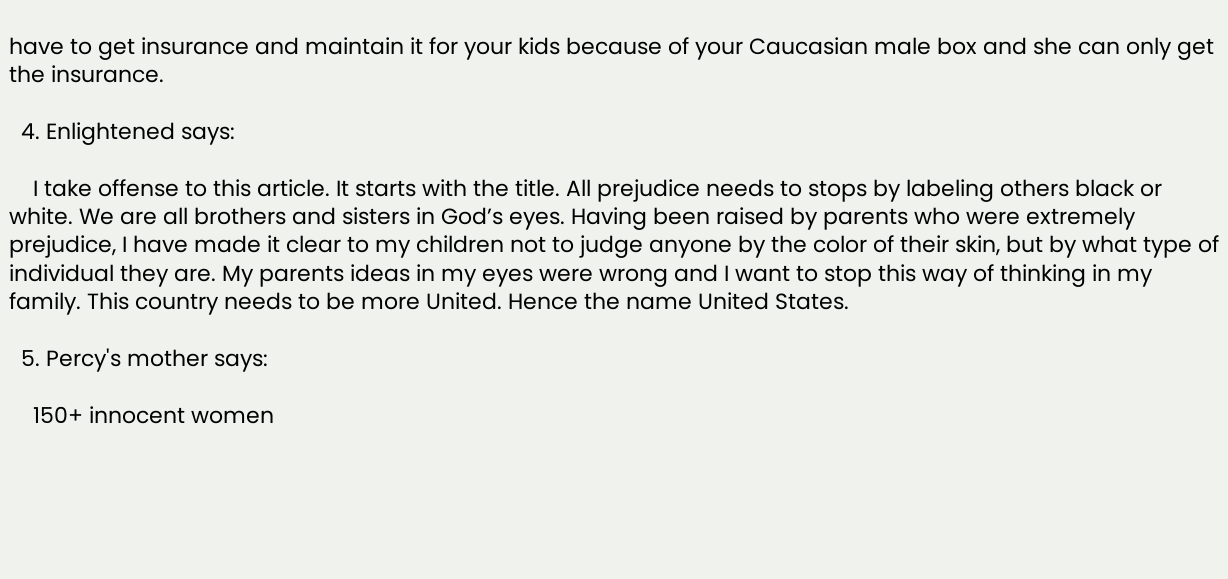have to get insurance and maintain it for your kids because of your Caucasian male box and she can only get the insurance.

  4. Enlightened says:

    I take offense to this article. It starts with the title. All prejudice needs to stops by labeling others black or white. We are all brothers and sisters in God’s eyes. Having been raised by parents who were extremely prejudice, I have made it clear to my children not to judge anyone by the color of their skin, but by what type of individual they are. My parents ideas in my eyes were wrong and I want to stop this way of thinking in my family. This country needs to be more United. Hence the name United States.

  5. Percy's mother says:

    150+ innocent women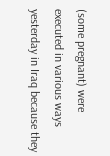(some pregnant) were executed in various ways yesterday in Iraq because they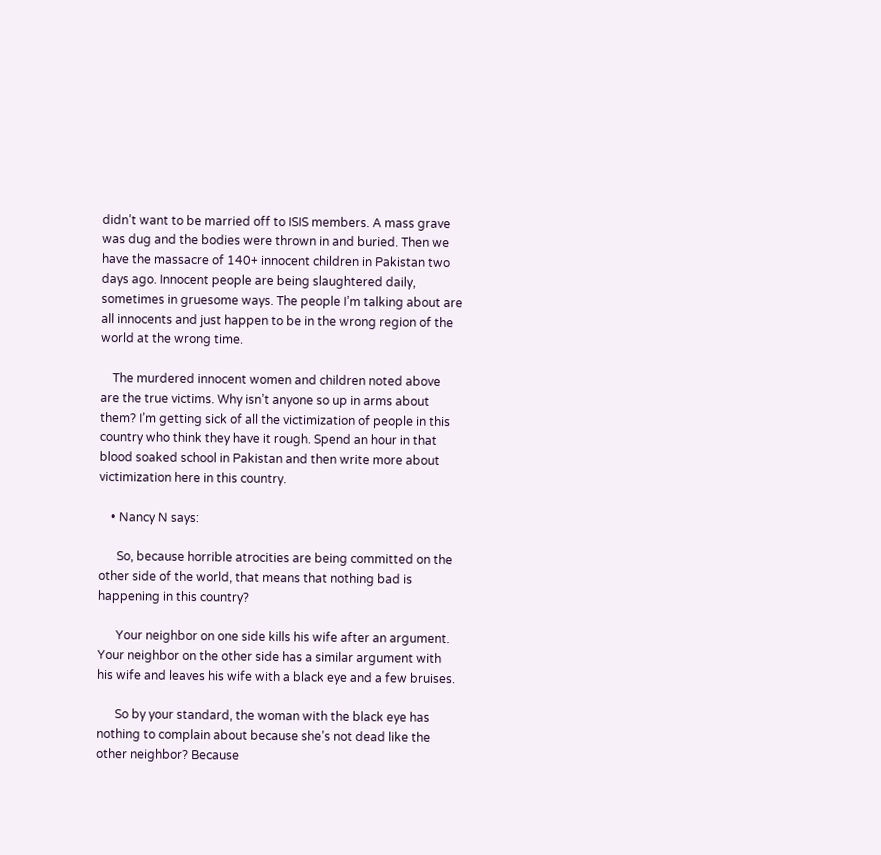didn’t want to be married off to ISIS members. A mass grave was dug and the bodies were thrown in and buried. Then we have the massacre of 140+ innocent children in Pakistan two days ago. Innocent people are being slaughtered daily, sometimes in gruesome ways. The people I’m talking about are all innocents and just happen to be in the wrong region of the world at the wrong time.

    The murdered innocent women and children noted above are the true victims. Why isn’t anyone so up in arms about them? I’m getting sick of all the victimization of people in this country who think they have it rough. Spend an hour in that blood soaked school in Pakistan and then write more about victimization here in this country.

    • Nancy N says:

      So, because horrible atrocities are being committed on the other side of the world, that means that nothing bad is happening in this country?

      Your neighbor on one side kills his wife after an argument. Your neighbor on the other side has a similar argument with his wife and leaves his wife with a black eye and a few bruises.

      So by your standard, the woman with the black eye has nothing to complain about because she’s not dead like the other neighbor? Because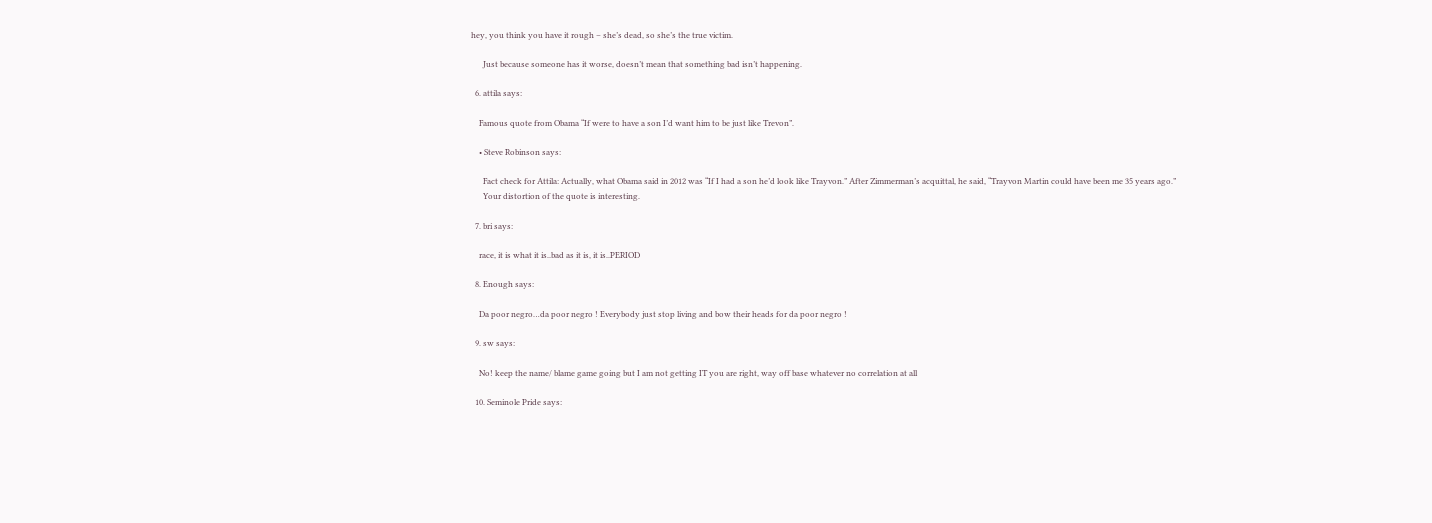hey, you think you have it rough – she’s dead, so she’s the true victim.

      Just because someone has it worse, doesn’t mean that something bad isn’t happening.

  6. attila says:

    Famous quote from Obama “If were to have a son I’d want him to be just like Trevon”.

    • Steve Robinson says:

      Fact check for Attila: Actually, what Obama said in 2012 was “If I had a son he’d look like Trayvon.” After Zimmerman’s acquittal, he said, “Trayvon Martin could have been me 35 years ago.”
      Your distortion of the quote is interesting.

  7. bri says:

    race, it is what it is..bad as it is, it is..PERIOD

  8. Enough says:

    Da poor negro…da poor negro ! Everybody just stop living and bow their heads for da poor negro !

  9. sw says:

    No! keep the name/ blame game going but I am not getting IT you are right, way off base whatever no correlation at all

  10. Seminole Pride says: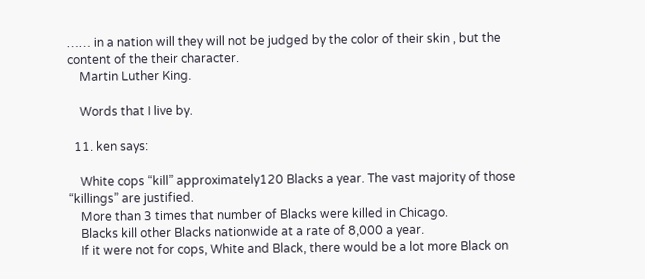…… in a nation will they will not be judged by the color of their skin , but the content of the their character.
    Martin Luther King.

    Words that I live by.

  11. ken says:

    White cops “kill” approximately120 Blacks a year. The vast majority of those “killings” are justified.
    More than 3 times that number of Blacks were killed in Chicago.
    Blacks kill other Blacks nationwide at a rate of 8,000 a year.
    If it were not for cops, White and Black, there would be a lot more Black on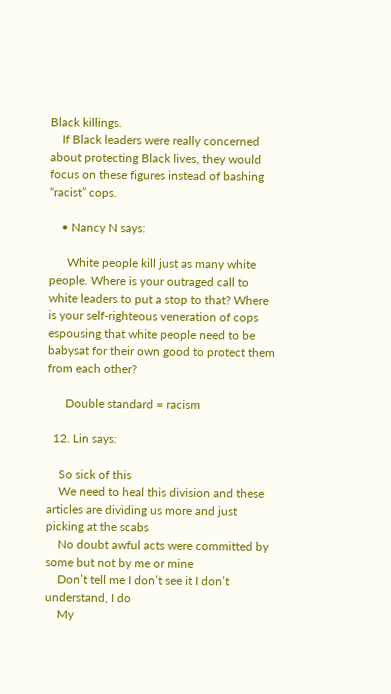Black killings.
    If Black leaders were really concerned about protecting Black lives, they would focus on these figures instead of bashing “racist” cops.

    • Nancy N says:

      White people kill just as many white people. Where is your outraged call to white leaders to put a stop to that? Where is your self-righteous veneration of cops espousing that white people need to be babysat for their own good to protect them from each other?

      Double standard = racism

  12. Lin says:

    So sick of this
    We need to heal this division and these articles are dividing us more and just picking at the scabs
    No doubt awful acts were committed by some but not by me or mine
    Don’t tell me I don’t see it I don’t understand, I do
    My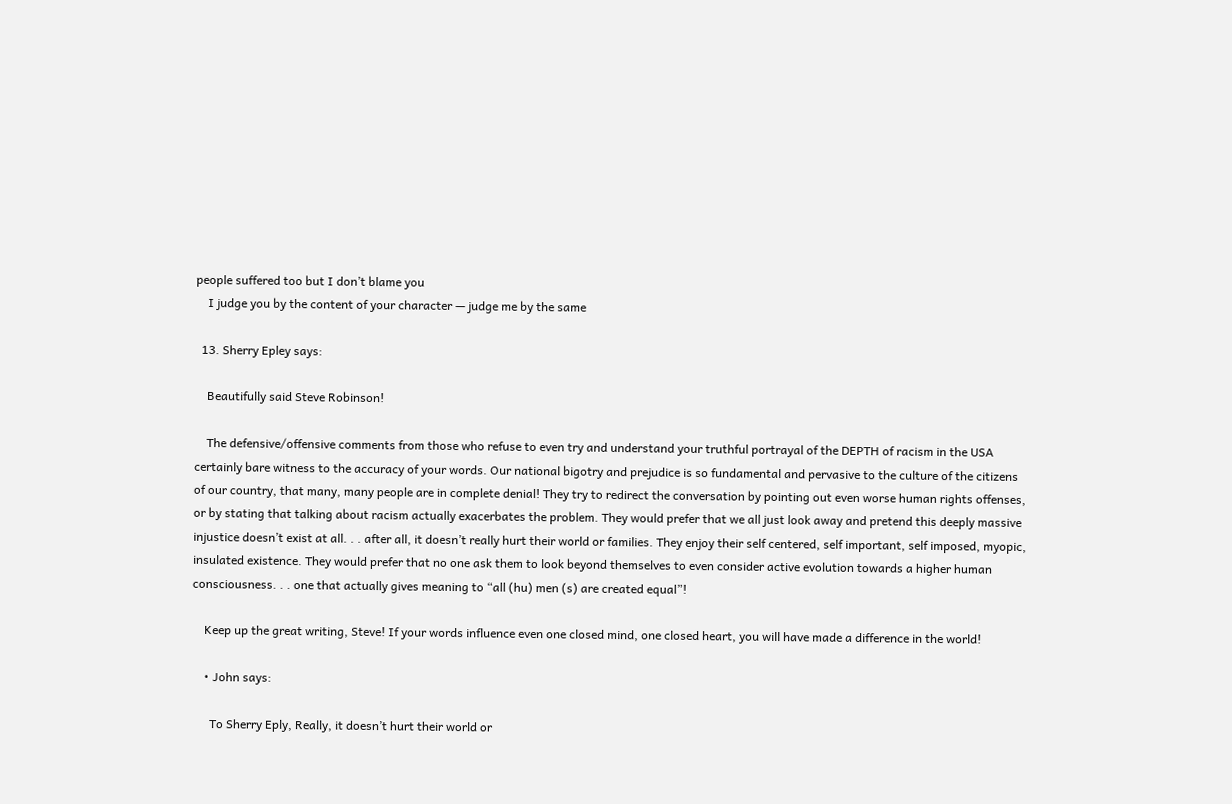people suffered too but I don’t blame you
    I judge you by the content of your character — judge me by the same

  13. Sherry Epley says:

    Beautifully said Steve Robinson!

    The defensive/offensive comments from those who refuse to even try and understand your truthful portrayal of the DEPTH of racism in the USA certainly bare witness to the accuracy of your words. Our national bigotry and prejudice is so fundamental and pervasive to the culture of the citizens of our country, that many, many people are in complete denial! They try to redirect the conversation by pointing out even worse human rights offenses, or by stating that talking about racism actually exacerbates the problem. They would prefer that we all just look away and pretend this deeply massive injustice doesn’t exist at all. . . after all, it doesn’t really hurt their world or families. They enjoy their self centered, self important, self imposed, myopic, insulated existence. They would prefer that no one ask them to look beyond themselves to even consider active evolution towards a higher human consciousness. . . one that actually gives meaning to “all (hu) men (s) are created equal”!

    Keep up the great writing, Steve! If your words influence even one closed mind, one closed heart, you will have made a difference in the world!

    • John says:

      To Sherry Eply, Really, it doesn’t hurt their world or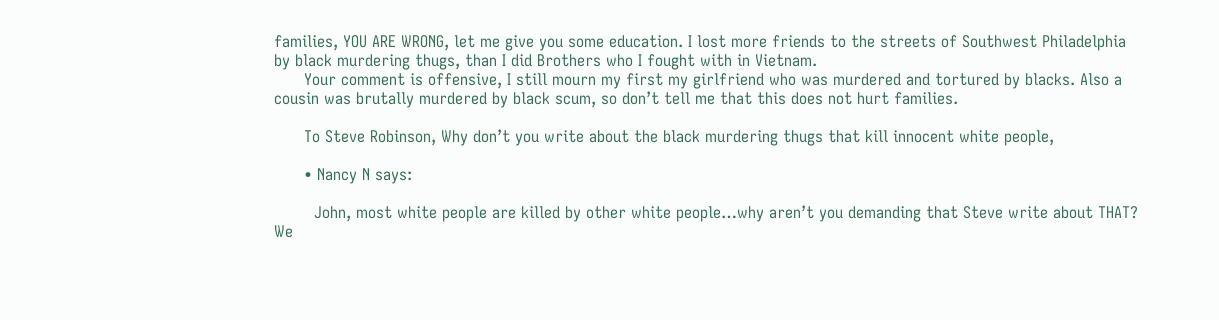families, YOU ARE WRONG, let me give you some education. I lost more friends to the streets of Southwest Philadelphia by black murdering thugs, than I did Brothers who I fought with in Vietnam.
      Your comment is offensive, I still mourn my first my girlfriend who was murdered and tortured by blacks. Also a cousin was brutally murdered by black scum, so don’t tell me that this does not hurt families.

      To Steve Robinson, Why don’t you write about the black murdering thugs that kill innocent white people,

      • Nancy N says:

        John, most white people are killed by other white people…why aren’t you demanding that Steve write about THAT? We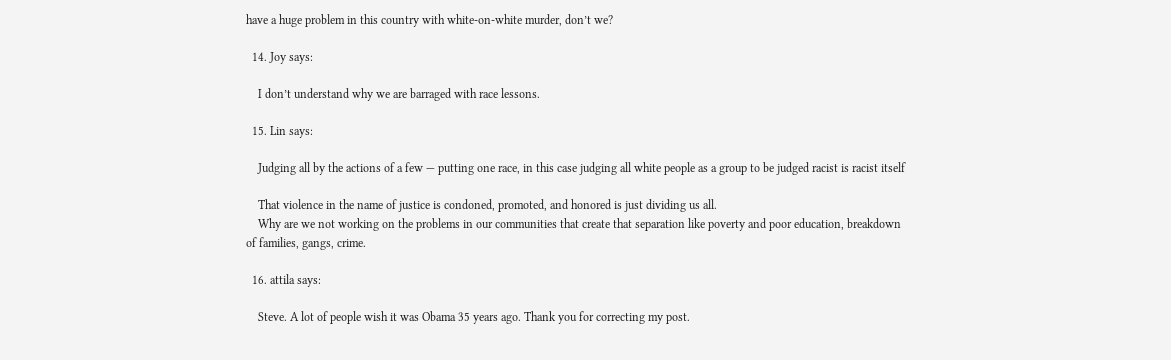have a huge problem in this country with white-on-white murder, don’t we?

  14. Joy says:

    I don’t understand why we are barraged with race lessons.

  15. Lin says:

    Judging all by the actions of a few — putting one race, in this case judging all white people as a group to be judged racist is racist itself

    That violence in the name of justice is condoned, promoted, and honored is just dividing us all.
    Why are we not working on the problems in our communities that create that separation like poverty and poor education, breakdown of families, gangs, crime.

  16. attila says:

    Steve. A lot of people wish it was Obama 35 years ago. Thank you for correcting my post.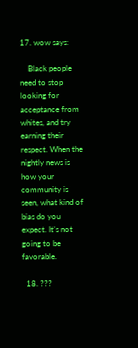17. wow says:

    Black people need to stop looking for acceptance from whites, and try earning their respect. When the nightly news is how your community is seen, what kind of bias do you expect. It’s not going to be favorable.

  18. ???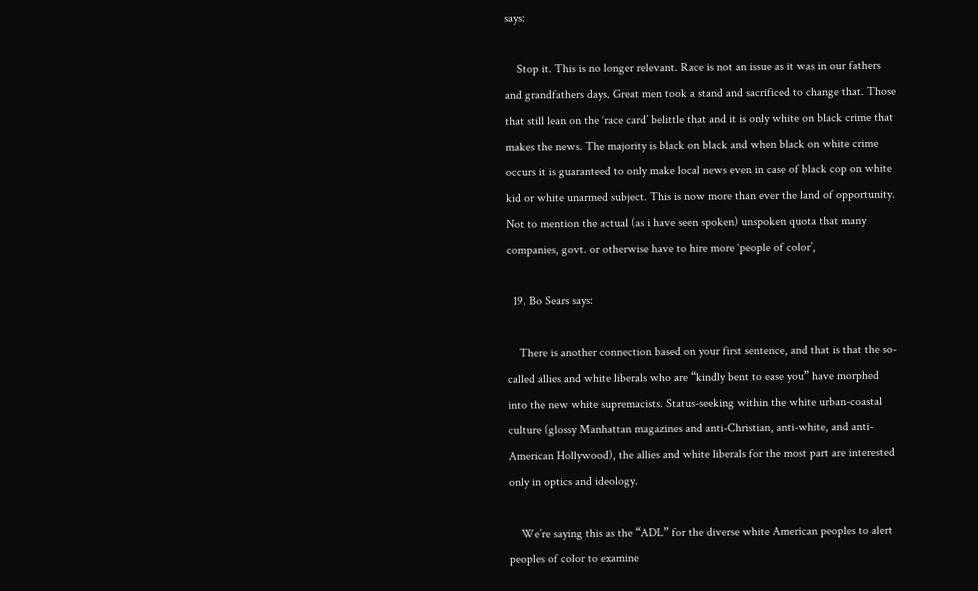says:

    Stop it. This is no longer relevant. Race is not an issue as it was in our fathers and grandfathers days. Great men took a stand and sacrificed to change that. Those that still lean on the ‘race card’ belittle that and it is only white on black crime that makes the news. The majority is black on black and when black on white crime occurs it is guaranteed to only make local news even in case of black cop on white kid or white unarmed subject. This is now more than ever the land of opportunity. Not to mention the actual (as i have seen spoken) unspoken quota that many companies, govt. or otherwise have to hire more ‘people of color’,

  19. Bo Sears says:

    There is another connection based on your first sentence, and that is that the so-called allies and white liberals who are “kindly bent to ease you” have morphed into the new white supremacists. Status-seeking within the white urban-coastal culture (glossy Manhattan magazines and anti-Christian, anti-white, and anti-American Hollywood), the allies and white liberals for the most part are interested only in optics and ideology.

    We’re saying this as the “ADL” for the diverse white American peoples to alert peoples of color to examine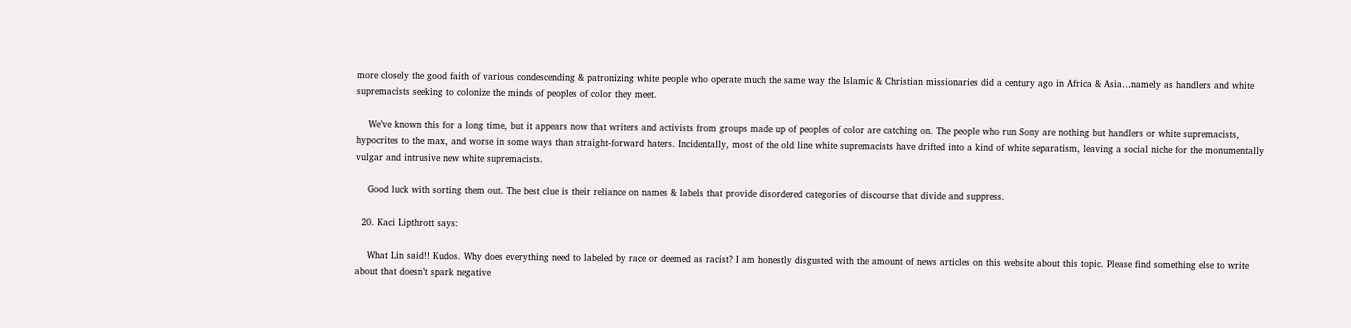more closely the good faith of various condescending & patronizing white people who operate much the same way the Islamic & Christian missionaries did a century ago in Africa & Asia…namely as handlers and white supremacists seeking to colonize the minds of peoples of color they meet.

    We’ve known this for a long time, but it appears now that writers and activists from groups made up of peoples of color are catching on. The people who run Sony are nothing but handlers or white supremacists, hypocrites to the max, and worse in some ways than straight-forward haters. Incidentally, most of the old line white supremacists have drifted into a kind of white separatism, leaving a social niche for the monumentally vulgar and intrusive new white supremacists.

    Good luck with sorting them out. The best clue is their reliance on names & labels that provide disordered categories of discourse that divide and suppress.

  20. Kaci Lipthrott says:

    What Lin said!! Kudos. Why does everything need to labeled by race or deemed as racist? I am honestly disgusted with the amount of news articles on this website about this topic. Please find something else to write about that doesn’t spark negative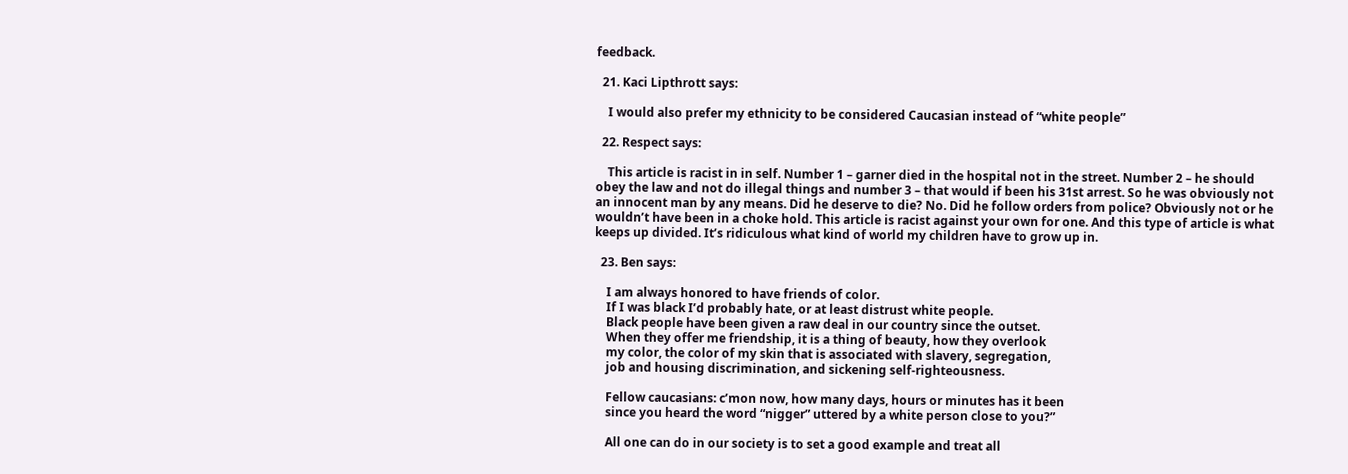feedback.

  21. Kaci Lipthrott says:

    I would also prefer my ethnicity to be considered Caucasian instead of “white people”

  22. Respect says:

    This article is racist in in self. Number 1 – garner died in the hospital not in the street. Number 2 – he should obey the law and not do illegal things and number 3 – that would if been his 31st arrest. So he was obviously not an innocent man by any means. Did he deserve to die? No. Did he follow orders from police? Obviously not or he wouldn’t have been in a choke hold. This article is racist against your own for one. And this type of article is what keeps up divided. It’s ridiculous what kind of world my children have to grow up in.

  23. Ben says:

    I am always honored to have friends of color.
    If I was black I’d probably hate, or at least distrust white people.
    Black people have been given a raw deal in our country since the outset.
    When they offer me friendship, it is a thing of beauty, how they overlook
    my color, the color of my skin that is associated with slavery, segregation,
    job and housing discrimination, and sickening self-righteousness.

    Fellow caucasians: c’mon now, how many days, hours or minutes has it been
    since you heard the word “nigger” uttered by a white person close to you?”

    All one can do in our society is to set a good example and treat all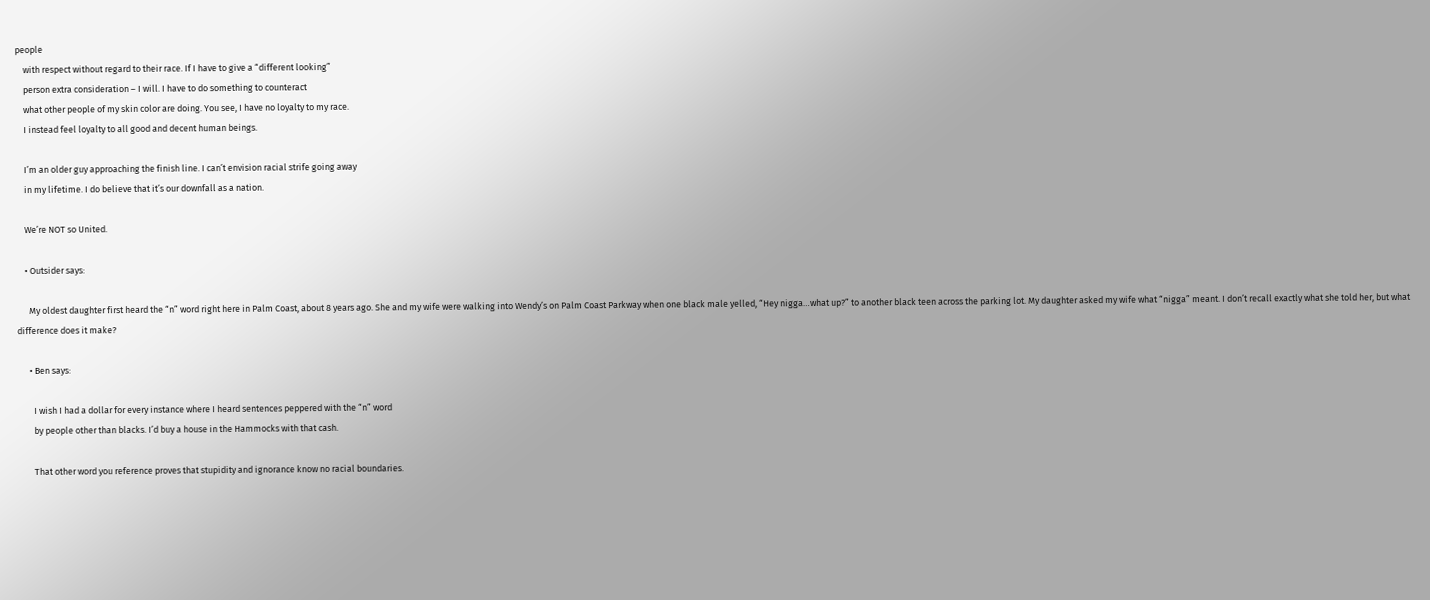people
    with respect without regard to their race. If I have to give a “different looking”
    person extra consideration – I will. I have to do something to counteract
    what other people of my skin color are doing. You see, I have no loyalty to my race.
    I instead feel loyalty to all good and decent human beings.

    I’m an older guy approaching the finish line. I can’t envision racial strife going away
    in my lifetime. I do believe that it’s our downfall as a nation.

    We’re NOT so United.

    • Outsider says:

      My oldest daughter first heard the “n” word right here in Palm Coast, about 8 years ago. She and my wife were walking into Wendy’s on Palm Coast Parkway when one black male yelled, “Hey nigga…what up?” to another black teen across the parking lot. My daughter asked my wife what “nigga” meant. I don’t recall exactly what she told her, but what difference does it make?

      • Ben says:

        I wish I had a dollar for every instance where I heard sentences peppered with the “n” word
        by people other than blacks. I’d buy a house in the Hammocks with that cash.

        That other word you reference proves that stupidity and ignorance know no racial boundaries.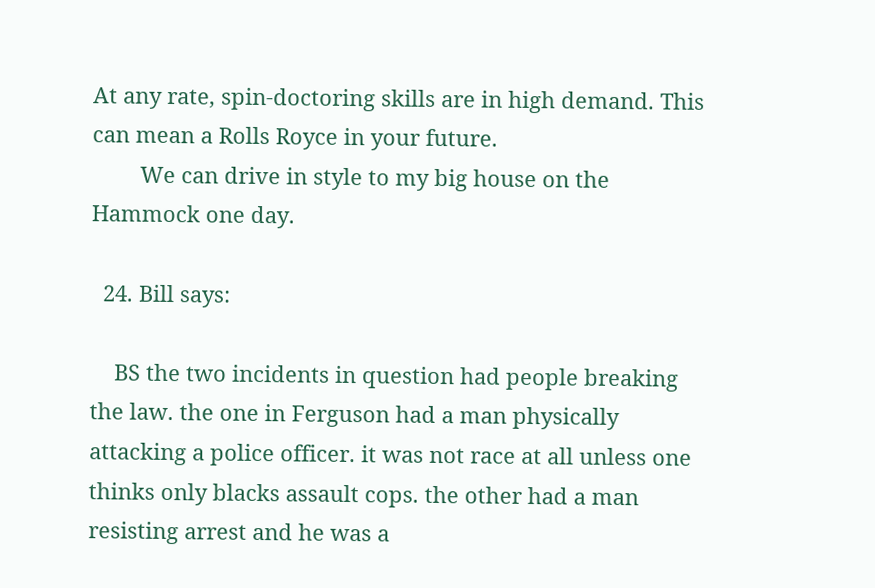At any rate, spin-doctoring skills are in high demand. This can mean a Rolls Royce in your future.
        We can drive in style to my big house on the Hammock one day.

  24. Bill says:

    BS the two incidents in question had people breaking the law. the one in Ferguson had a man physically attacking a police officer. it was not race at all unless one thinks only blacks assault cops. the other had a man resisting arrest and he was a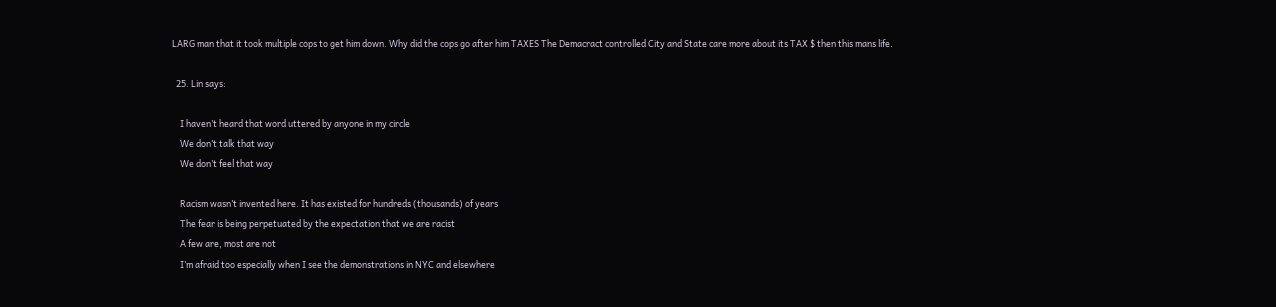LARG man that it took multiple cops to get him down. Why did the cops go after him TAXES The Demacract controlled City and State care more about its TAX $ then this mans life.

  25. Lin says:

    I haven’t heard that word uttered by anyone in my circle
    We don’t talk that way
    We don’t feel that way

    Racism wasn’t invented here. It has existed for hundreds (thousands) of years
    The fear is being perpetuated by the expectation that we are racist
    A few are, most are not
    I’m afraid too especially when I see the demonstrations in NYC and elsewhere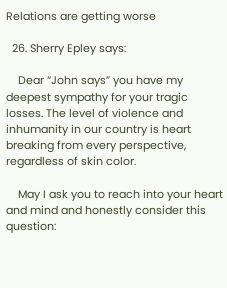Relations are getting worse

  26. Sherry Epley says:

    Dear “John says” you have my deepest sympathy for your tragic losses. The level of violence and inhumanity in our country is heart breaking from every perspective, regardless of skin color.

    May I ask you to reach into your heart and mind and honestly consider this question: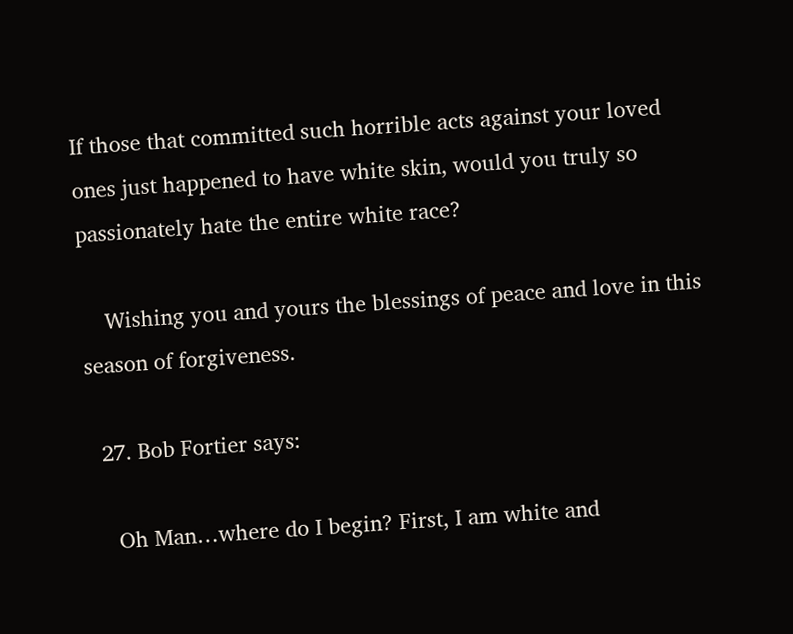If those that committed such horrible acts against your loved ones just happened to have white skin, would you truly so passionately hate the entire white race?

    Wishing you and yours the blessings of peace and love in this season of forgiveness.

  27. Bob Fortier says:

    Oh Man…where do I begin? First, I am white and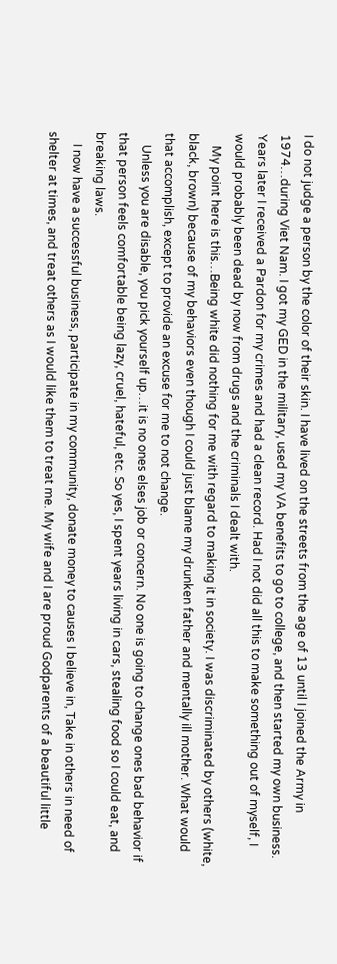I do not judge a person by the color of their skin. I have lived on the streets from the age of 13 until I joined the Army in 1974…during Viet Nam. I got my GED in the military, used my VA benefits to go to college, and then started my own business. Years later I received a Pardon for my crimes and had a clean record. Had I not did all this to make something out of myself, I would probably been dead by now from drugs and the criminals I dealt with.
    My point here is this…Being white did nothing for me with regard to making it in society. I was discriminated by others (white, black, brown) because of my behaviors even though I could just blame my drunken father and mentally ill mother. What would that accomplish, except to provide an excuse for me to not change.
    Unless you are disable, you pick yourself up…it is no ones elses job or concern. No one is going to change ones bad behavior if that person feels comfortable being lazy, cruel, hateful, etc. So yes, I spent years living in cars, stealing food so I could eat, and breaking laws.
    I now have a successful business, participate in my community, donate money to causes I believe in, Take in others in need of shelter at times, and treat others as I would like them to treat me. My wife and I are proud Godparents of a beautiful little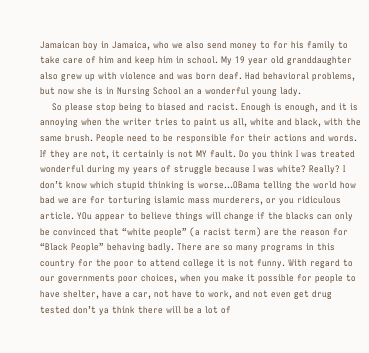Jamaican boy in Jamaica, who we also send money to for his family to take care of him and keep him in school. My 19 year old granddaughter also grew up with violence and was born deaf. Had behavioral problems, but now she is in Nursing School an a wonderful young lady.
    So please stop being to biased and racist. Enough is enough, and it is annoying when the writer tries to paint us all, white and black, with the same brush. People need to be responsible for their actions and words. If they are not, it certainly is not MY fault. Do you think I was treated wonderful during my years of struggle because I was white? Really? I don’t know which stupid thinking is worse…OBama telling the world how bad we are for torturing islamic mass murderers, or you ridiculous article. YOu appear to believe things will change if the blacks can only be convinced that “white people” (a racist term) are the reason for “Black People” behaving badly. There are so many programs in this country for the poor to attend college it is not funny. With regard to our governments poor choices, when you make it possible for people to have shelter, have a car, not have to work, and not even get drug tested don’t ya think there will be a lot of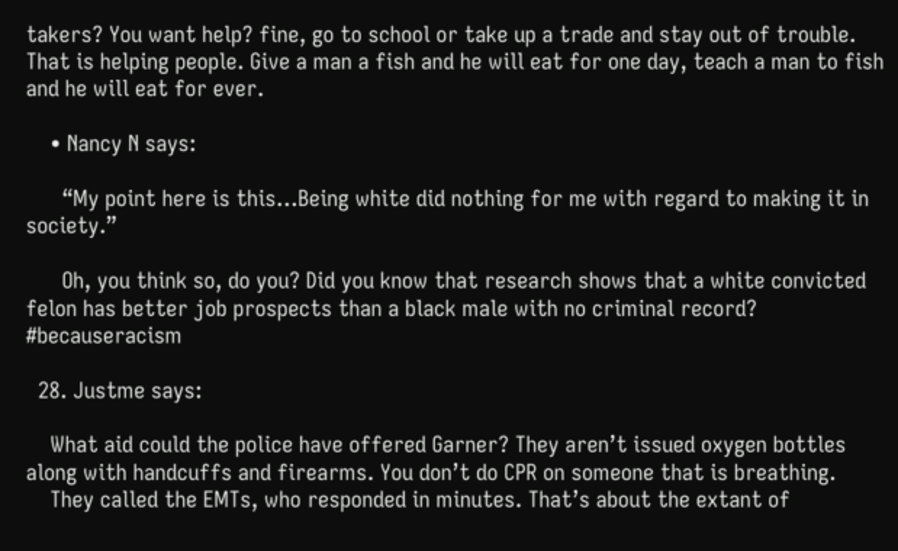takers? You want help? fine, go to school or take up a trade and stay out of trouble. That is helping people. Give a man a fish and he will eat for one day, teach a man to fish and he will eat for ever.

    • Nancy N says:

      “My point here is this…Being white did nothing for me with regard to making it in society.”

      Oh, you think so, do you? Did you know that research shows that a white convicted felon has better job prospects than a black male with no criminal record? #becauseracism

  28. Justme says:

    What aid could the police have offered Garner? They aren’t issued oxygen bottles along with handcuffs and firearms. You don’t do CPR on someone that is breathing.
    They called the EMTs, who responded in minutes. That’s about the extant of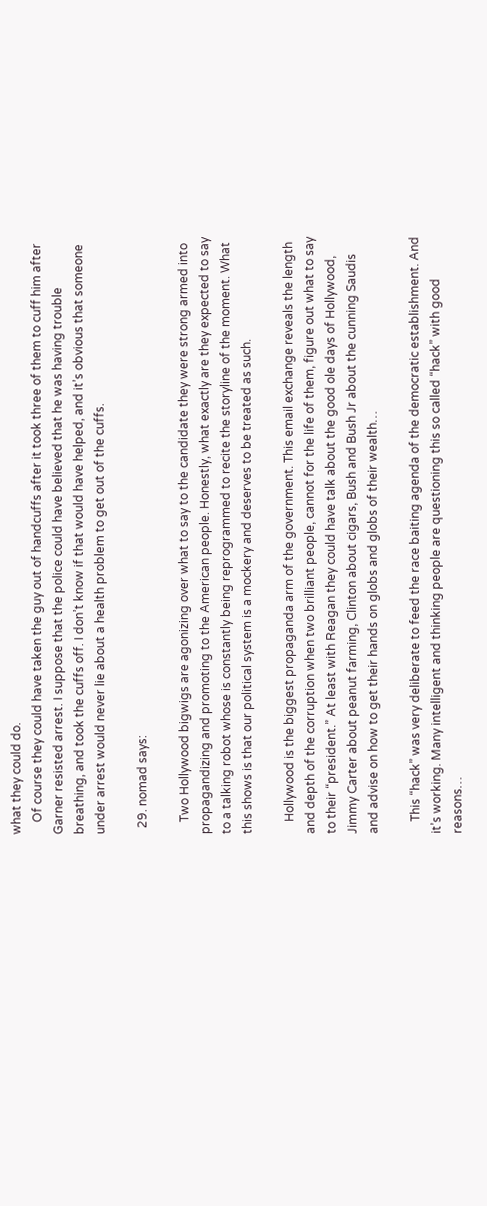what they could do.
    Of course they could have taken the guy out of handcuffs after it took three of them to cuff him after Garner resisted arrest. I suppose that the police could have believed that he was having trouble breathing, and took the cuffs off. I don’t know if that would have helped, and it’s obvious that someone under arrest would never lie about a health problem to get out of the cuffs.

  29. nomad says:

    Two Hollywood bigwigs are agonizing over what to say to the candidate they were strong armed into propagandizing and promoting to the American people. Honestly, what exactly are they expected to say to a talking robot whose is constantly being reprogrammed to recite the storyline of the moment. What this shows is that our political system is a mockery and deserves to be treated as such.

    Hollywood is the biggest propaganda arm of the government. This email exchange reveals the length and depth of the corruption when two brilliant people, cannot for the life of them, figure out what to say to their “president.” At least with Reagan they could have talk about the good ole days of Hollywood, Jimmy Carter about peanut farming, Clinton about cigars, Bush and Bush Jr about the cunning Saudis and advise on how to get their hands on globs and globs of their wealth…

    This “hack” was very deliberate to feed the race baiting agenda of the democratic establishment. And it’s working. Many intelligent and thinking people are questioning this so called “hack” with good reasons…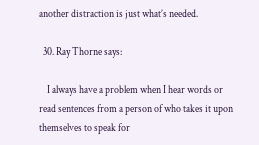another distraction is just what’s needed.

  30. Ray Thorne says:

    I always have a problem when I hear words or read sentences from a person of who takes it upon themselves to speak for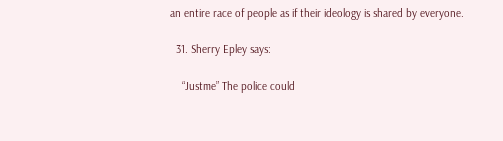an entire race of people as if their ideology is shared by everyone.

  31. Sherry Epley says:

    “Justme” The police could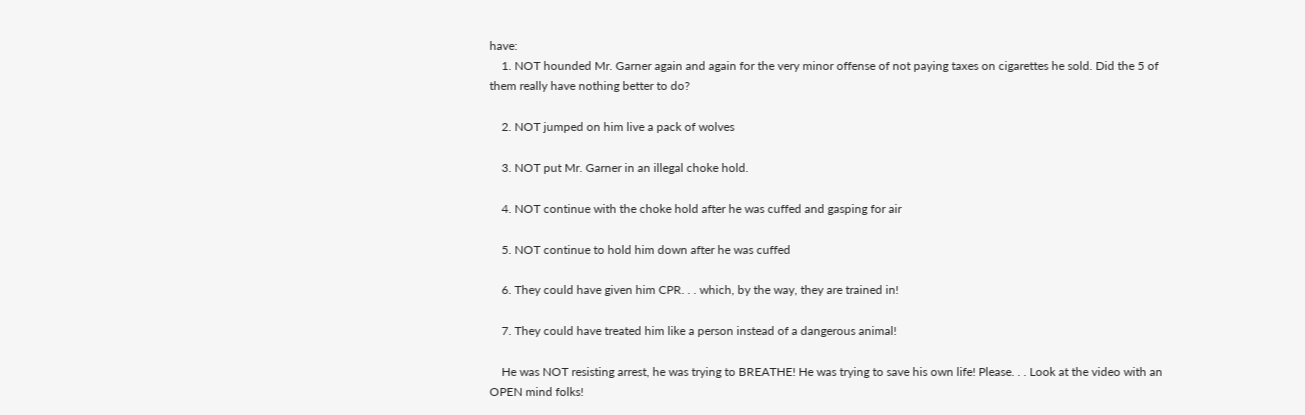have:
    1. NOT hounded Mr. Garner again and again for the very minor offense of not paying taxes on cigarettes he sold. Did the 5 of them really have nothing better to do?

    2. NOT jumped on him live a pack of wolves

    3. NOT put Mr. Garner in an illegal choke hold.

    4. NOT continue with the choke hold after he was cuffed and gasping for air

    5. NOT continue to hold him down after he was cuffed

    6. They could have given him CPR. . . which, by the way, they are trained in!

    7. They could have treated him like a person instead of a dangerous animal!

    He was NOT resisting arrest, he was trying to BREATHE! He was trying to save his own life! Please. . . Look at the video with an OPEN mind folks!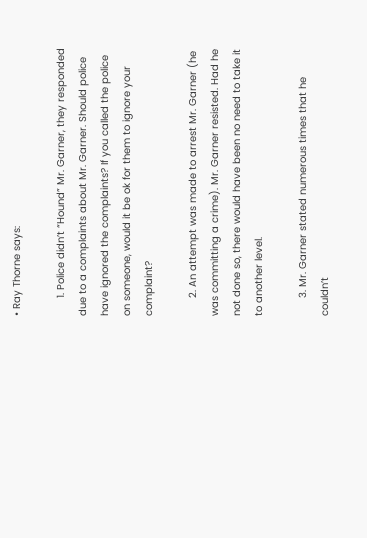• Ray Thorne says:

      1. Police didn’t “Hound” Mr. Garner, they responded due to a complaints about Mr. Garner. Should police have ignored the complaints? If you called the police on someone, would it be ok for them to ignore your complaint?

      2. An attempt was made to arrest Mr. Garner (he was committing a crime). Mr. Garner resisted. Had he not done so, there would have been no need to take it to another level.

      3. Mr. Garner stated numerous times that he couldn’t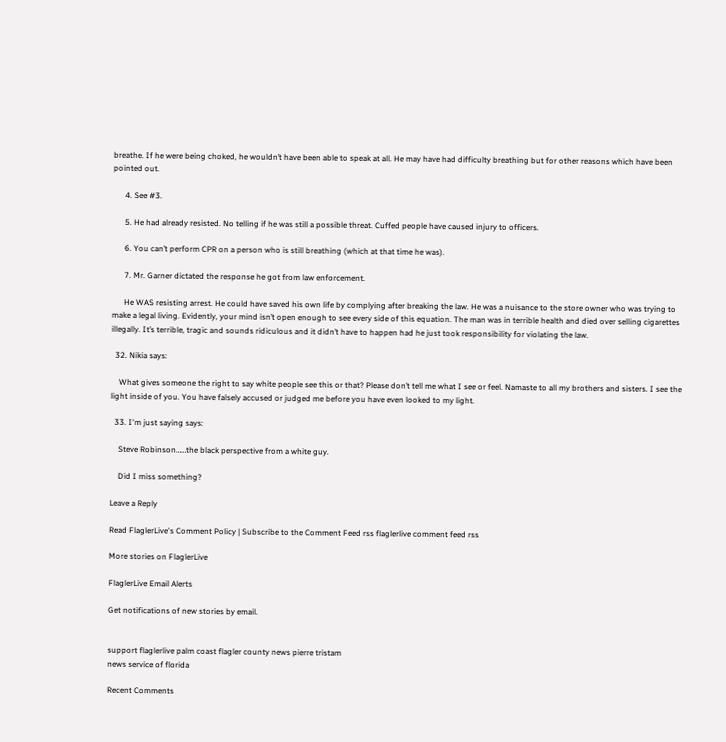breathe. If he were being choked, he wouldn’t have been able to speak at all. He may have had difficulty breathing but for other reasons which have been pointed out.

      4. See #3.

      5. He had already resisted. No telling if he was still a possible threat. Cuffed people have caused injury to officers.

      6. You can’t perform CPR on a person who is still breathing (which at that time he was).

      7. Mr. Garner dictated the response he got from law enforcement.

      He WAS resisting arrest. He could have saved his own life by complying after breaking the law. He was a nuisance to the store owner who was trying to make a legal living. Evidently, your mind isn’t open enough to see every side of this equation. The man was in terrible health and died over selling cigarettes illegally. It’s terrible, tragic and sounds ridiculous and it didn’t have to happen had he just took responsibility for violating the law.

  32. Nikia says:

    What gives someone the right to say white people see this or that? Please don’t tell me what I see or feel. Namaste to all my brothers and sisters. I see the light inside of you. You have falsely accused or judged me before you have even looked to my light.

  33. I'm just saying says:

    Steve Robinson……the black perspective from a white guy.

    Did I miss something?

Leave a Reply

Read FlaglerLive's Comment Policy | Subscribe to the Comment Feed rss flaglerlive comment feed rss

More stories on FlaglerLive

FlaglerLive Email Alerts

Get notifications of new stories by email.


support flaglerlive palm coast flagler county news pierre tristam
news service of florida

Recent Comments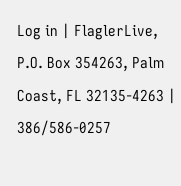Log in | FlaglerLive, P.O. Box 354263, Palm Coast, FL 32135-4263 | 386/586-0257